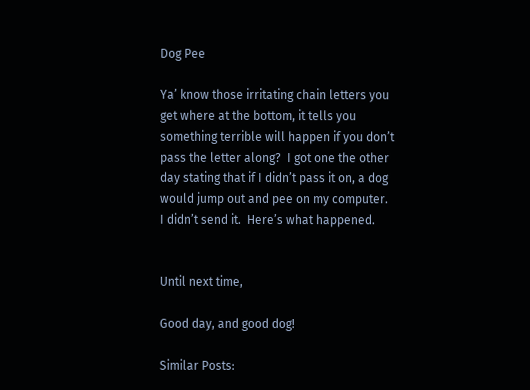Dog Pee

Ya’ know those irritating chain letters you get where at the bottom, it tells you something terrible will happen if you don’t pass the letter along?  I got one the other day stating that if I didn’t pass it on, a dog would jump out and pee on my computer.  I didn’t send it.  Here’s what happened.


Until next time,

Good day, and good dog!

Similar Posts: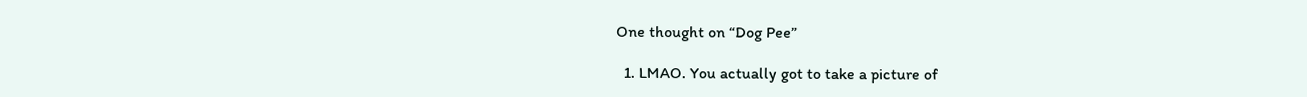One thought on “Dog Pee”

  1. LMAO. You actually got to take a picture of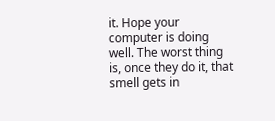it. Hope your computer is doing well. The worst thing is, once they do it, that smell gets in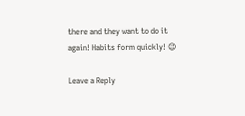there and they want to do it again! Habits form quickly! 😉

Leave a Reply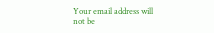Your email address will not be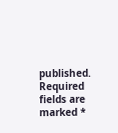published. Required fields are marked *